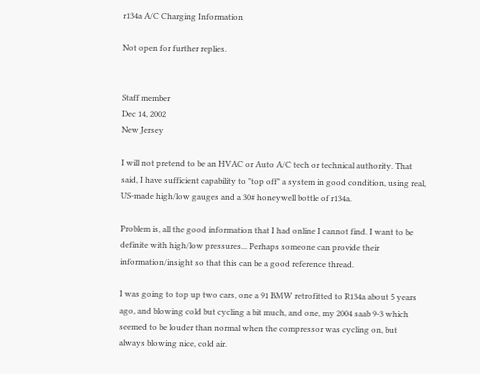r134a A/C Charging Information

Not open for further replies.


Staff member
Dec 14, 2002
New Jersey

I will not pretend to be an HVAC or Auto A/C tech or technical authority. That said, I have sufficient capability to "top off" a system in good condition, using real, US-made high/low gauges and a 30# honeywell bottle of r134a.

Problem is, all the good information that I had online I cannot find. I want to be definite with high/low pressures... Perhaps someone can provide their information/insight so that this can be a good reference thread.

I was going to top up two cars, one a 91 BMW retrofitted to R134a about 5 years ago, and blowing cold but cycling a bit much, and one, my 2004 saab 9-3 which seemed to be louder than normal when the compressor was cycling on, but always blowing nice, cold air.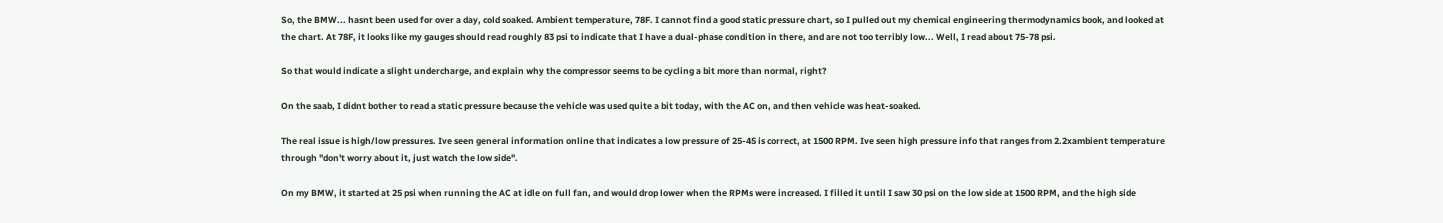So, the BMW... hasnt been used for over a day, cold soaked. Ambient temperature, 78F. I cannot find a good static pressure chart, so I pulled out my chemical engineering thermodynamics book, and looked at the chart. At 78F, it looks like my gauges should read roughly 83 psi to indicate that I have a dual-phase condition in there, and are not too terribly low... Well, I read about 75-78 psi.

So that would indicate a slight undercharge, and explain why the compressor seems to be cycling a bit more than normal, right?

On the saab, I didnt bother to read a static pressure because the vehicle was used quite a bit today, with the AC on, and then vehicle was heat-soaked.

The real issue is high/low pressures. Ive seen general information online that indicates a low pressure of 25-45 is correct, at 1500 RPM. Ive seen high pressure info that ranges from 2.2xambient temperature through "don't worry about it, just watch the low side".

On my BMW, it started at 25 psi when running the AC at idle on full fan, and would drop lower when the RPMs were increased. I filled it until I saw 30 psi on the low side at 1500 RPM, and the high side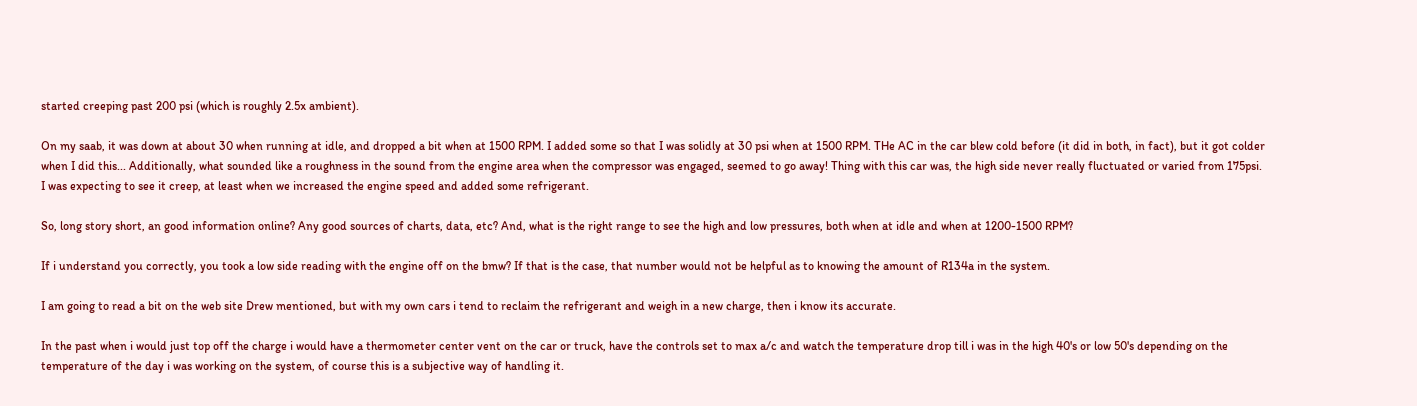started creeping past 200 psi (which is roughly 2.5x ambient).

On my saab, it was down at about 30 when running at idle, and dropped a bit when at 1500 RPM. I added some so that I was solidly at 30 psi when at 1500 RPM. THe AC in the car blew cold before (it did in both, in fact), but it got colder when I did this... Additionally, what sounded like a roughness in the sound from the engine area when the compressor was engaged, seemed to go away! Thing with this car was, the high side never really fluctuated or varied from 175psi. I was expecting to see it creep, at least when we increased the engine speed and added some refrigerant.

So, long story short, an good information online? Any good sources of charts, data, etc? And, what is the right range to see the high and low pressures, both when at idle and when at 1200-1500 RPM?

If i understand you correctly, you took a low side reading with the engine off on the bmw? If that is the case, that number would not be helpful as to knowing the amount of R134a in the system.

I am going to read a bit on the web site Drew mentioned, but with my own cars i tend to reclaim the refrigerant and weigh in a new charge, then i know its accurate.

In the past when i would just top off the charge i would have a thermometer center vent on the car or truck, have the controls set to max a/c and watch the temperature drop till i was in the high 40's or low 50's depending on the temperature of the day i was working on the system, of course this is a subjective way of handling it.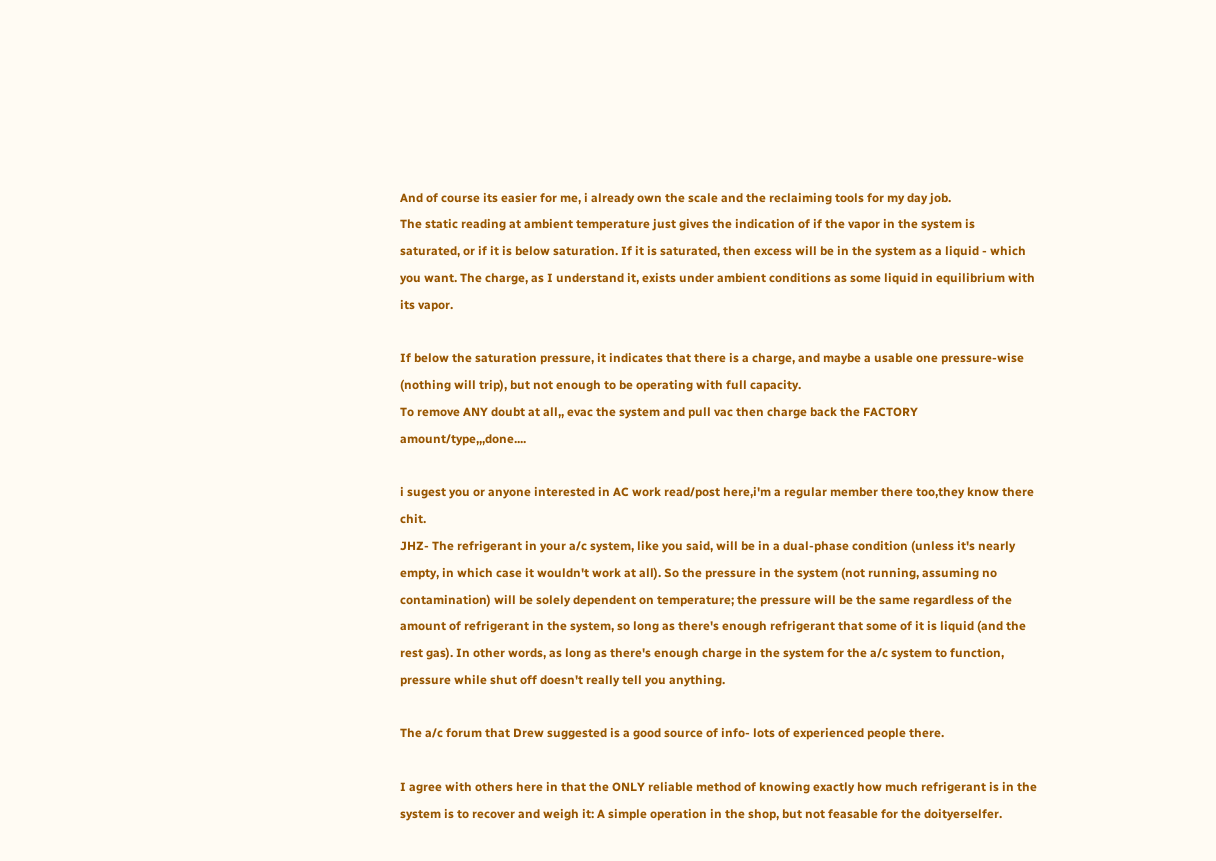And of course its easier for me, i already own the scale and the reclaiming tools for my day job.
The static reading at ambient temperature just gives the indication of if the vapor in the system is saturated, or if it is below saturation. If it is saturated, then excess will be in the system as a liquid - which you want. The charge, as I understand it, exists under ambient conditions as some liquid in equilibrium with its vapor.

If below the saturation pressure, it indicates that there is a charge, and maybe a usable one pressure-wise (nothing will trip), but not enough to be operating with full capacity.
To remove ANY doubt at all,, evac the system and pull vac then charge back the FACTORY amount/type,,,done....

i sugest you or anyone interested in AC work read/post here,i'm a regular member there too,they know there chit.
JHZ- The refrigerant in your a/c system, like you said, will be in a dual-phase condition (unless it's nearly empty, in which case it wouldn't work at all). So the pressure in the system (not running, assuming no contamination) will be solely dependent on temperature; the pressure will be the same regardless of the amount of refrigerant in the system, so long as there's enough refrigerant that some of it is liquid (and the rest gas). In other words, as long as there's enough charge in the system for the a/c system to function, pressure while shut off doesn't really tell you anything.

The a/c forum that Drew suggested is a good source of info- lots of experienced people there.

I agree with others here in that the ONLY reliable method of knowing exactly how much refrigerant is in the system is to recover and weigh it: A simple operation in the shop, but not feasable for the doityerselfer.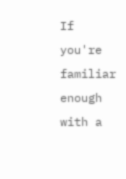If you're familiar enough with a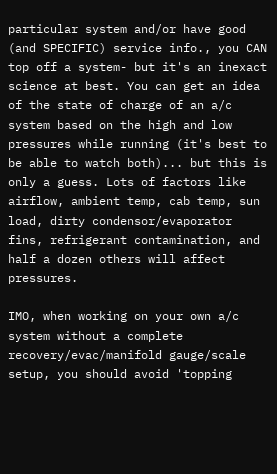particular system and/or have good (and SPECIFIC) service info., you CAN top off a system- but it's an inexact science at best. You can get an idea of the state of charge of an a/c system based on the high and low pressures while running (it's best to be able to watch both)... but this is only a guess. Lots of factors like airflow, ambient temp, cab temp, sun load, dirty condensor/evaporator fins, refrigerant contamination, and half a dozen others will affect pressures.

IMO, when working on your own a/c system without a complete recovery/evac/manifold gauge/scale setup, you should avoid 'topping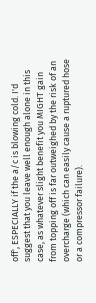off', ESPECIALLY if the a/c is blowing cold. I'd suggest that you leave well enough alone in this case, as whatever slight benefit you MIGHT gain from topping off is far outweighed by the risk of an overcharge (which can easily cause a ruptured hose or a compressor failure).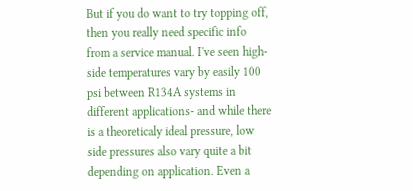But if you do want to try topping off, then you really need specific info from a service manual. I've seen high-side temperatures vary by easily 100 psi between R134A systems in different applications- and while there is a theoreticaly ideal pressure, low side pressures also vary quite a bit depending on application. Even a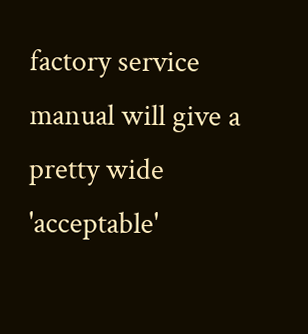factory service manual will give a pretty wide 'acceptable'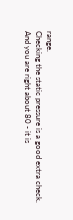range.
Checking the static pressure is a good extra check.
And you are right about 80 - it is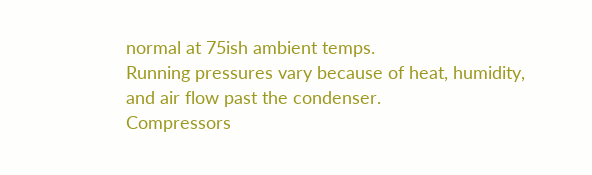normal at 75ish ambient temps.
Running pressures vary because of heat, humidity, and air flow past the condenser.
Compressors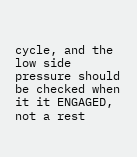cycle, and the low side pressure should be checked when it it ENGAGED, not a rest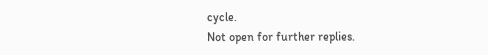cycle.
Not open for further replies.